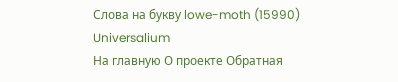Слова на букву lowe-moth (15990) Universalium
На главную О проекте Обратная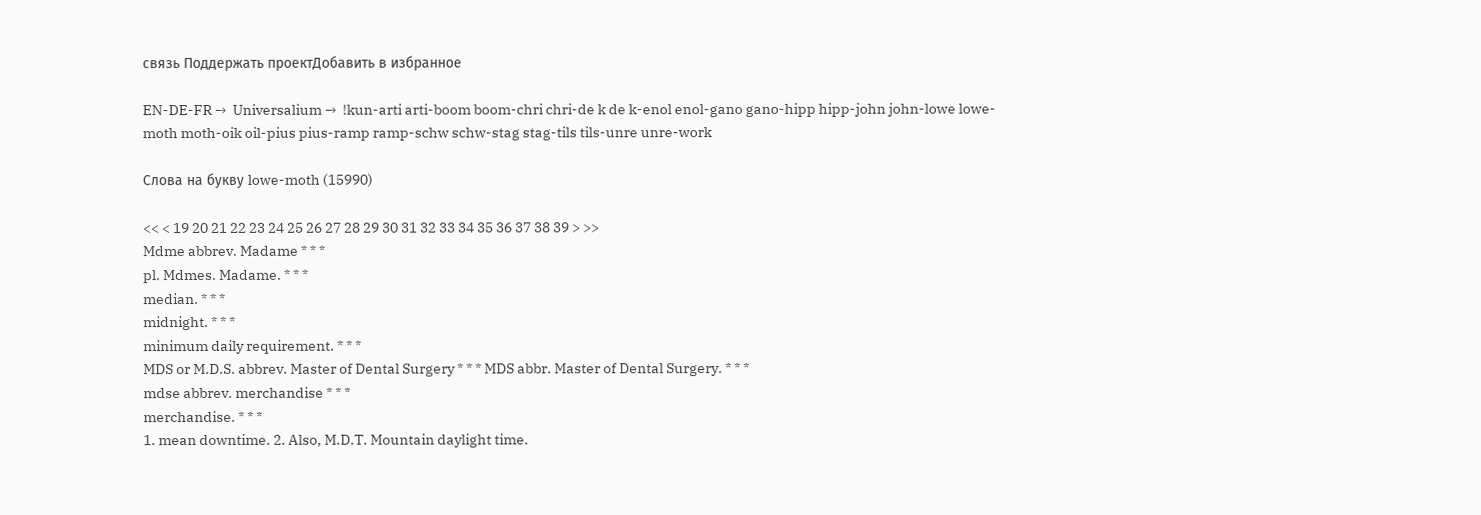связь Поддержать проектДобавить в избранное

EN-DE-FR →  Universalium →  !kun-arti arti-boom boom-chri chri-de k de k-enol enol-gano gano-hipp hipp-john john-lowe lowe-moth moth-oik oil-pius pius-ramp ramp-schw schw-stag stag-tils tils-unre unre-work

Слова на букву lowe-moth (15990)

<< < 19 20 21 22 23 24 25 26 27 28 29 30 31 32 33 34 35 36 37 38 39 > >>
Mdme abbrev. Madame * * *
pl. Mdmes. Madame. * * *
median. * * *
midnight. * * *
minimum daily requirement. * * *
MDS or M.D.S. abbrev. Master of Dental Surgery * * * MDS abbr. Master of Dental Surgery. * * *
mdse abbrev. merchandise * * *
merchandise. * * *
1. mean downtime. 2. Also, M.D.T. Mountain daylight time.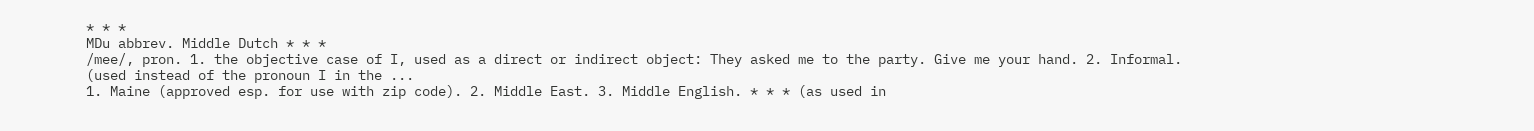* * *
MDu abbrev. Middle Dutch * * *
/mee/, pron. 1. the objective case of I, used as a direct or indirect object: They asked me to the party. Give me your hand. 2. Informal. (used instead of the pronoun I in the ...
1. Maine (approved esp. for use with zip code). 2. Middle East. 3. Middle English. * * * (as used in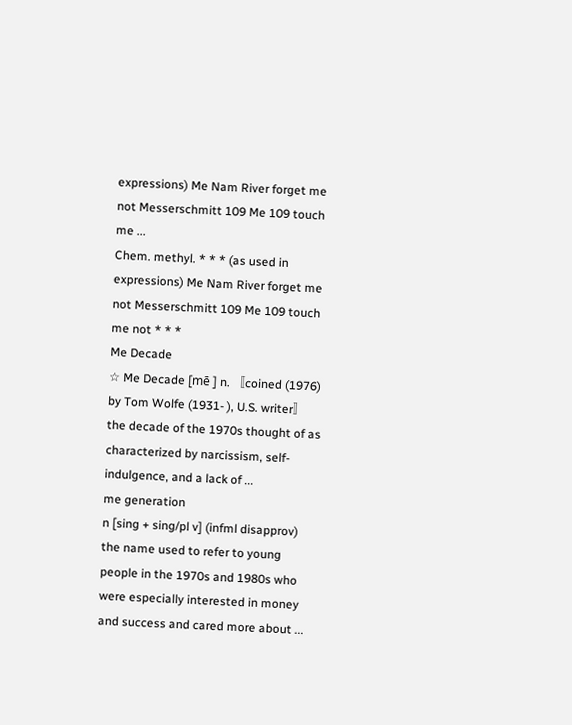expressions) Me Nam River forget me not Messerschmitt 109 Me 109 touch me ...
Chem. methyl. * * * (as used in expressions) Me Nam River forget me not Messerschmitt 109 Me 109 touch me not * * *
Me Decade
☆ Me Decade [mē ] n. 〚coined (1976) by Tom Wolfe (1931- ), U.S. writer〛 the decade of the 1970s thought of as characterized by narcissism, self-indulgence, and a lack of ...
me generation
n [sing + sing/pl v] (infml disapprov) the name used to refer to young people in the 1970s and 1980s who were especially interested in money and success and cared more about ...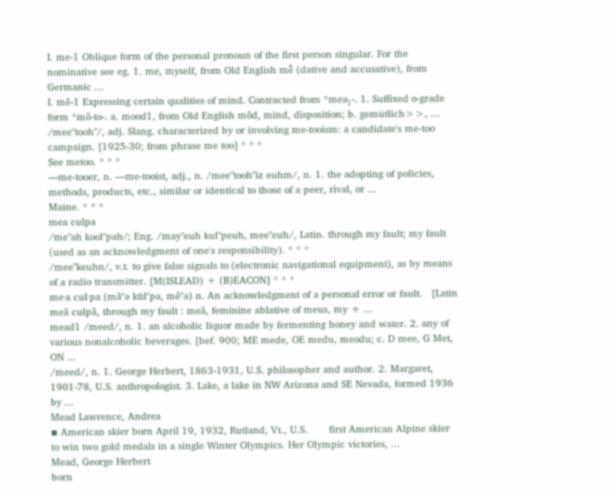I. me-1 Oblique form of the personal pronoun of the first person singular. For the nominative see eg. 1. me, myself, from Old English mē̆ (dative and accusative), from Germanic ...
I. mē-1 Expressing certain qualities of mind. Contracted from *meə₁-. 1. Suffixed o-grade form *mō-to-. a. mood1, from Old English mōd, mind, disposition; b. gemütlich>>, ...
/mee"tooh"/, adj. Slang. characterized by or involving me-tooism: a candidate's me-too campaign. [1925-30; from phrase me too] * * *
See metoo. * * *
—me-tooer, n. —me-tooist, adj., n. /mee"tooh"iz euhm/, n. 1. the adopting of policies, methods, products, etc., similar or identical to those of a peer, rival, or ...
Maine. * * *
mea culpa
/me"ah kool"pah/; Eng. /may"euh kul"peuh, mee"euh/, Latin. through my fault; my fault (used as an acknowledgment of one's responsibility). * * *
/mee"keuhn/, v.t. to give false signals to (electronic navigational equipment), as by means of a radio transmitter. [M(ISLEAD) + (B)EACON] * * *
me·a cul·pa (māʹə kŭlʹpə, mēʹə) n. An acknowledgment of a personal error or fault.   [Latin meā culpā, through my fault : meā, feminine ablative of meus, my + ...
mead1 /meed/, n. 1. an alcoholic liquor made by fermenting honey and water. 2. any of various nonalcoholic beverages. [bef. 900; ME mede, OE medu, meodu; c. D mee, G Met, ON ...
/meed/, n. 1. George Herbert, 1863-1931, U.S. philosopher and author. 2. Margaret, 1901-78, U.S. anthropologist. 3. Lake, a lake in NW Arizona and SE Nevada, formed 1936 by ...
Mead Lawrence, Andrea
▪ American skier born April 19, 1932, Rutland, Vt., U.S.       first American Alpine skier to win two gold medals in a single Winter Olympics. Her Olympic victories, ...
Mead, George Herbert
born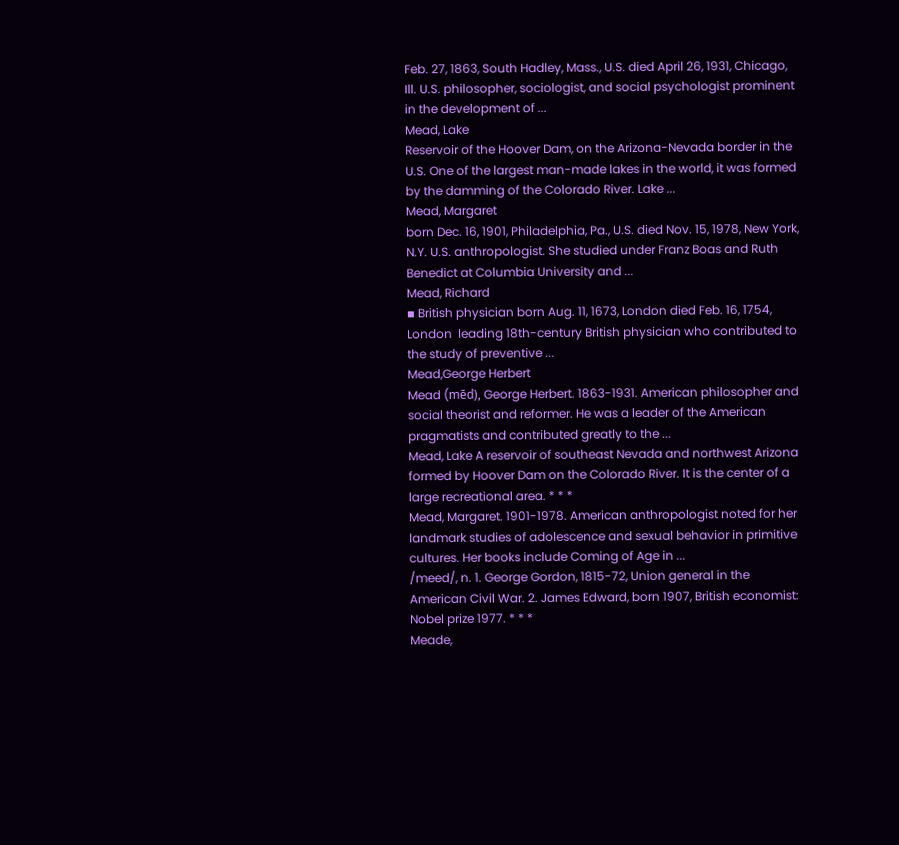Feb. 27, 1863, South Hadley, Mass., U.S. died April 26, 1931, Chicago, Ill. U.S. philosopher, sociologist, and social psychologist prominent in the development of ...
Mead, Lake
Reservoir of the Hoover Dam, on the Arizona-Nevada border in the U.S. One of the largest man-made lakes in the world, it was formed by the damming of the Colorado River. Lake ...
Mead, Margaret
born Dec. 16, 1901, Philadelphia, Pa., U.S. died Nov. 15, 1978, New York, N.Y. U.S. anthropologist. She studied under Franz Boas and Ruth Benedict at Columbia University and ...
Mead, Richard
▪ British physician born Aug. 11, 1673, London died Feb. 16, 1754, London  leading 18th-century British physician who contributed to the study of preventive ...
Mead,George Herbert
Mead (mēd), George Herbert. 1863-1931. American philosopher and social theorist and reformer. He was a leader of the American pragmatists and contributed greatly to the ...
Mead, Lake A reservoir of southeast Nevada and northwest Arizona formed by Hoover Dam on the Colorado River. It is the center of a large recreational area. * * *
Mead, Margaret. 1901-1978. American anthropologist noted for her landmark studies of adolescence and sexual behavior in primitive cultures. Her books include Coming of Age in ...
/meed/, n. 1. George Gordon, 1815-72, Union general in the American Civil War. 2. James Edward, born 1907, British economist: Nobel prize 1977. * * *
Meade,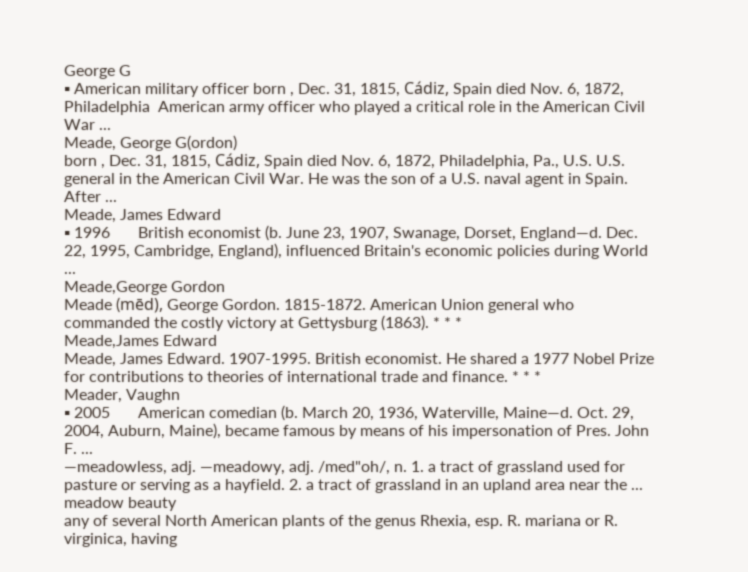George G
▪ American military officer born , Dec. 31, 1815, Cádiz, Spain died Nov. 6, 1872, Philadelphia  American army officer who played a critical role in the American Civil War ...
Meade, George G(ordon)
born , Dec. 31, 1815, Cádiz, Spain died Nov. 6, 1872, Philadelphia, Pa., U.S. U.S. general in the American Civil War. He was the son of a U.S. naval agent in Spain. After ...
Meade, James Edward
▪ 1996       British economist (b. June 23, 1907, Swanage, Dorset, England—d. Dec. 22, 1995, Cambridge, England), influenced Britain's economic policies during World ...
Meade,George Gordon
Meade (mēd), George Gordon. 1815-1872. American Union general who commanded the costly victory at Gettysburg (1863). * * *
Meade,James Edward
Meade, James Edward. 1907-1995. British economist. He shared a 1977 Nobel Prize for contributions to theories of international trade and finance. * * *
Meader, Vaughn
▪ 2005       American comedian (b. March 20, 1936, Waterville, Maine—d. Oct. 29, 2004, Auburn, Maine), became famous by means of his impersonation of Pres. John F. ...
—meadowless, adj. —meadowy, adj. /med"oh/, n. 1. a tract of grassland used for pasture or serving as a hayfield. 2. a tract of grassland in an upland area near the ...
meadow beauty
any of several North American plants of the genus Rhexia, esp. R. mariana or R. virginica, having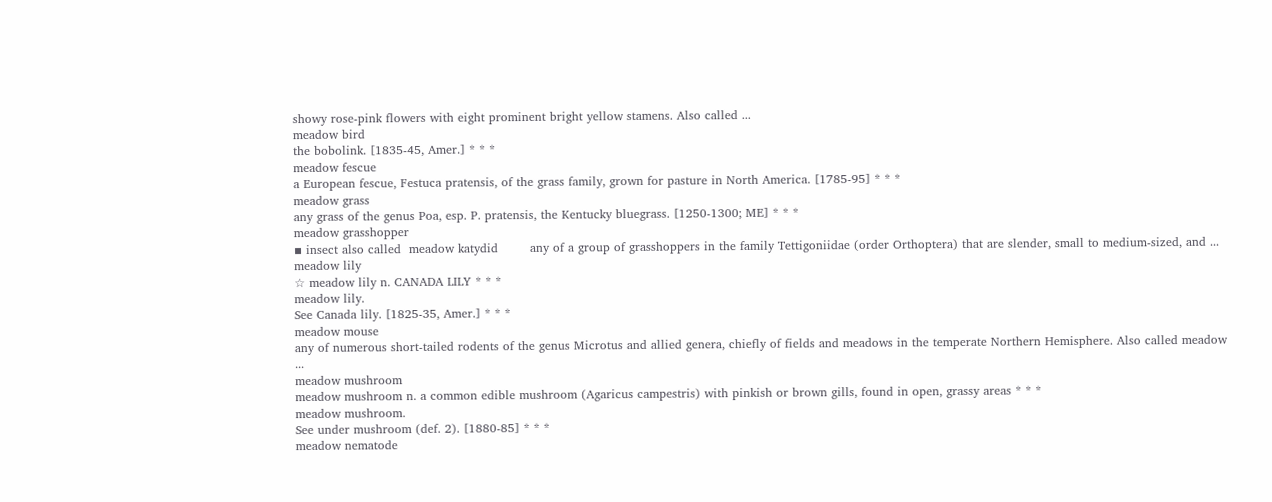showy rose-pink flowers with eight prominent bright yellow stamens. Also called ...
meadow bird
the bobolink. [1835-45, Amer.] * * *
meadow fescue
a European fescue, Festuca pratensis, of the grass family, grown for pasture in North America. [1785-95] * * *
meadow grass
any grass of the genus Poa, esp. P. pratensis, the Kentucky bluegrass. [1250-1300; ME] * * *
meadow grasshopper
▪ insect also called  meadow katydid        any of a group of grasshoppers in the family Tettigoniidae (order Orthoptera) that are slender, small to medium-sized, and ...
meadow lily
☆ meadow lily n. CANADA LILY * * *
meadow lily.
See Canada lily. [1825-35, Amer.] * * *
meadow mouse
any of numerous short-tailed rodents of the genus Microtus and allied genera, chiefly of fields and meadows in the temperate Northern Hemisphere. Also called meadow ...
meadow mushroom
meadow mushroom n. a common edible mushroom (Agaricus campestris) with pinkish or brown gills, found in open, grassy areas * * *
meadow mushroom.
See under mushroom (def. 2). [1880-85] * * *
meadow nematode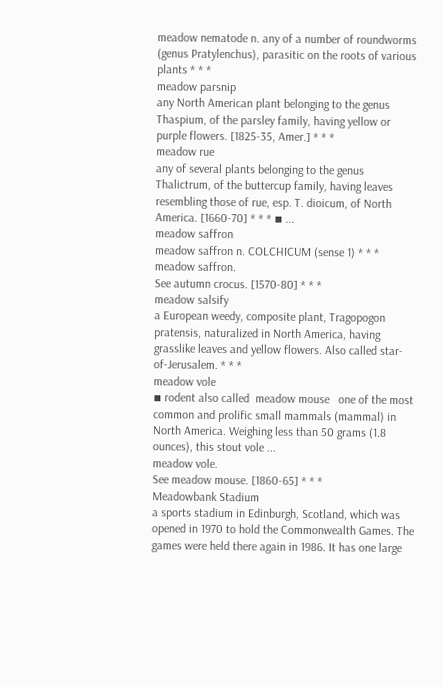meadow nematode n. any of a number of roundworms (genus Pratylenchus), parasitic on the roots of various plants * * *
meadow parsnip
any North American plant belonging to the genus Thaspium, of the parsley family, having yellow or purple flowers. [1825-35, Amer.] * * *
meadow rue
any of several plants belonging to the genus Thalictrum, of the buttercup family, having leaves resembling those of rue, esp. T. dioicum, of North America. [1660-70] * * * ▪ ...
meadow saffron
meadow saffron n. COLCHICUM (sense 1) * * *
meadow saffron.
See autumn crocus. [1570-80] * * *
meadow salsify
a European weedy, composite plant, Tragopogon pratensis, naturalized in North America, having grasslike leaves and yellow flowers. Also called star-of-Jerusalem. * * *
meadow vole
▪ rodent also called  meadow mouse   one of the most common and prolific small mammals (mammal) in North America. Weighing less than 50 grams (1.8 ounces), this stout vole ...
meadow vole.
See meadow mouse. [1860-65] * * *
Meadowbank Stadium
a sports stadium in Edinburgh, Scotland, which was opened in 1970 to hold the Commonwealth Games. The games were held there again in 1986. It has one large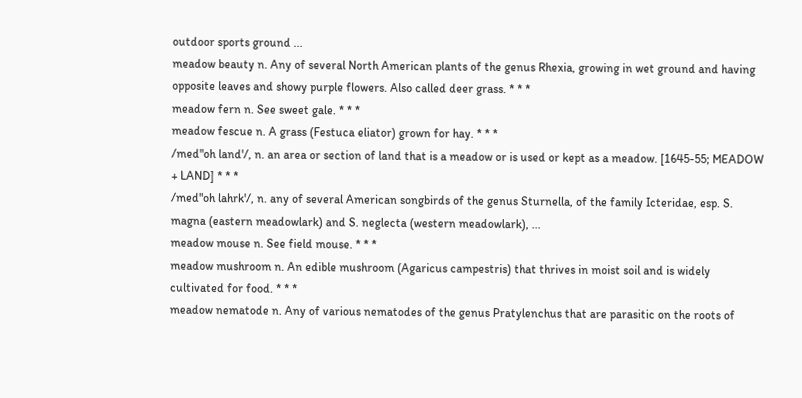outdoor sports ground ...
meadow beauty n. Any of several North American plants of the genus Rhexia, growing in wet ground and having opposite leaves and showy purple flowers. Also called deer grass. * * *
meadow fern n. See sweet gale. * * *
meadow fescue n. A grass (Festuca eliator) grown for hay. * * *
/med"oh land'/, n. an area or section of land that is a meadow or is used or kept as a meadow. [1645-55; MEADOW + LAND] * * *
/med"oh lahrk'/, n. any of several American songbirds of the genus Sturnella, of the family Icteridae, esp. S. magna (eastern meadowlark) and S. neglecta (western meadowlark), ...
meadow mouse n. See field mouse. * * *
meadow mushroom n. An edible mushroom (Agaricus campestris) that thrives in moist soil and is widely cultivated for food. * * *
meadow nematode n. Any of various nematodes of the genus Pratylenchus that are parasitic on the roots of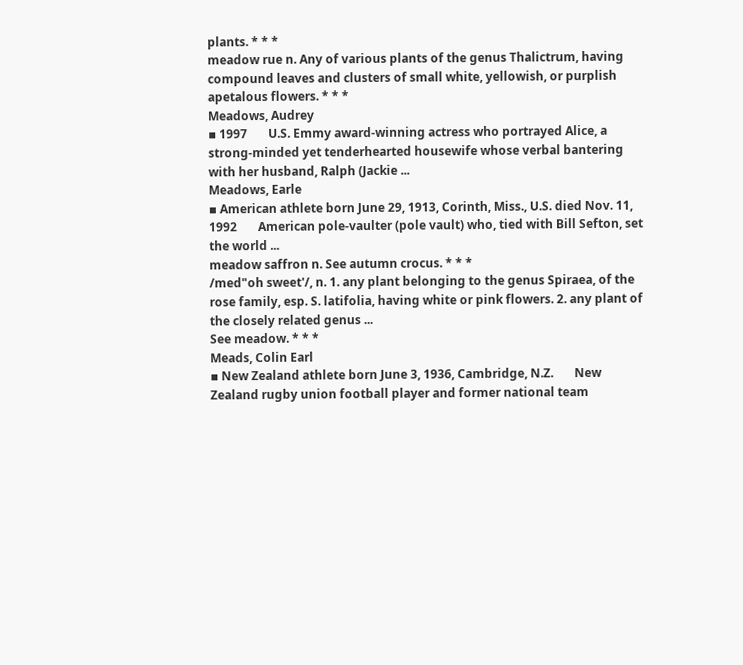plants. * * *
meadow rue n. Any of various plants of the genus Thalictrum, having compound leaves and clusters of small white, yellowish, or purplish apetalous flowers. * * *
Meadows, Audrey
▪ 1997       U.S. Emmy award-winning actress who portrayed Alice, a strong-minded yet tenderhearted housewife whose verbal bantering with her husband, Ralph (Jackie ...
Meadows, Earle
▪ American athlete born June 29, 1913, Corinth, Miss., U.S. died Nov. 11, 1992       American pole-vaulter (pole vault) who, tied with Bill Sefton, set the world ...
meadow saffron n. See autumn crocus. * * *
/med"oh sweet'/, n. 1. any plant belonging to the genus Spiraea, of the rose family, esp. S. latifolia, having white or pink flowers. 2. any plant of the closely related genus ...
See meadow. * * *
Meads, Colin Earl
▪ New Zealand athlete born June 3, 1936, Cambridge, N.Z.       New Zealand rugby union football player and former national team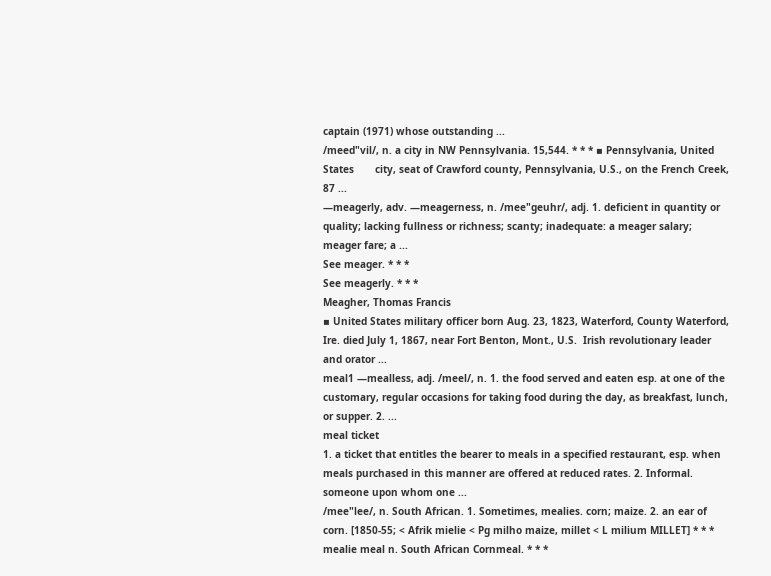captain (1971) whose outstanding ...
/meed"vil/, n. a city in NW Pennsylvania. 15,544. * * * ▪ Pennsylvania, United States       city, seat of Crawford county, Pennsylvania, U.S., on the French Creek, 87 ...
—meagerly, adv. —meagerness, n. /mee"geuhr/, adj. 1. deficient in quantity or quality; lacking fullness or richness; scanty; inadequate: a meager salary; meager fare; a ...
See meager. * * *
See meagerly. * * *
Meagher, Thomas Francis
▪ United States military officer born Aug. 23, 1823, Waterford, County Waterford, Ire. died July 1, 1867, near Fort Benton, Mont., U.S.  Irish revolutionary leader and orator ...
meal1 —mealless, adj. /meel/, n. 1. the food served and eaten esp. at one of the customary, regular occasions for taking food during the day, as breakfast, lunch, or supper. 2. ...
meal ticket
1. a ticket that entitles the bearer to meals in a specified restaurant, esp. when meals purchased in this manner are offered at reduced rates. 2. Informal. someone upon whom one ...
/mee"lee/, n. South African. 1. Sometimes, mealies. corn; maize. 2. an ear of corn. [1850-55; < Afrik mielie < Pg milho maize, millet < L milium MILLET] * * *
mealie meal n. South African Cornmeal. * * *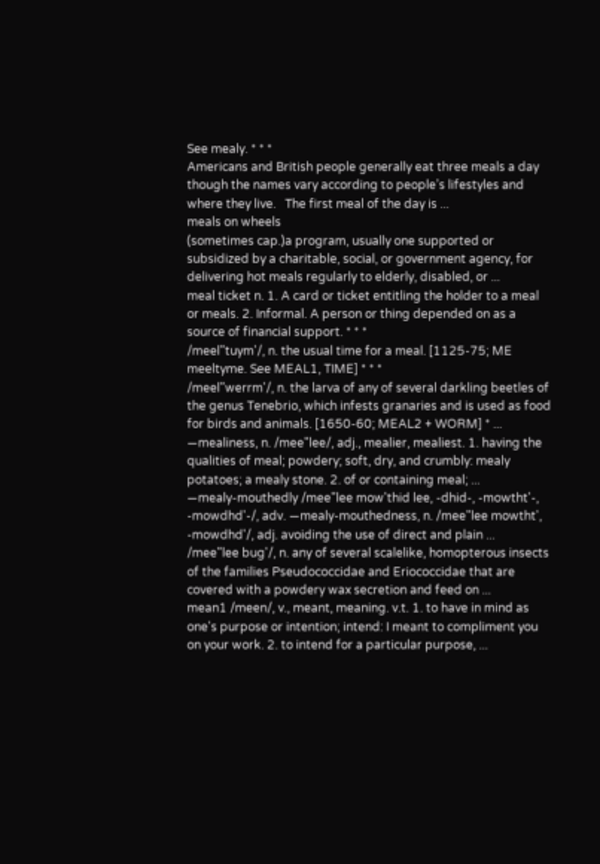See mealy. * * *
Americans and British people generally eat three meals a day though the names vary according to people’s lifestyles and where they live.   The first meal of the day is ...
meals on wheels
(sometimes cap.)a program, usually one supported or subsidized by a charitable, social, or government agency, for delivering hot meals regularly to elderly, disabled, or ...
meal ticket n. 1. A card or ticket entitling the holder to a meal or meals. 2. Informal. A person or thing depended on as a source of financial support. * * *
/meel"tuym'/, n. the usual time for a meal. [1125-75; ME meeltyme. See MEAL1, TIME] * * *
/meel"werrm'/, n. the larva of any of several darkling beetles of the genus Tenebrio, which infests granaries and is used as food for birds and animals. [1650-60; MEAL2 + WORM] * ...
—mealiness, n. /mee"lee/, adj., mealier, mealiest. 1. having the qualities of meal; powdery; soft, dry, and crumbly: mealy potatoes; a mealy stone. 2. of or containing meal; ...
—mealy-mouthedly /mee"lee mow'thid lee, -dhid-, -mowtht'-, -mowdhd'-/, adv. —mealy-mouthedness, n. /mee"lee mowtht', -mowdhd'/, adj. avoiding the use of direct and plain ...
/mee"lee bug'/, n. any of several scalelike, homopterous insects of the families Pseudococcidae and Eriococcidae that are covered with a powdery wax secretion and feed on ...
mean1 /meen/, v., meant, meaning. v.t. 1. to have in mind as one's purpose or intention; intend: I meant to compliment you on your work. 2. to intend for a particular purpose, ...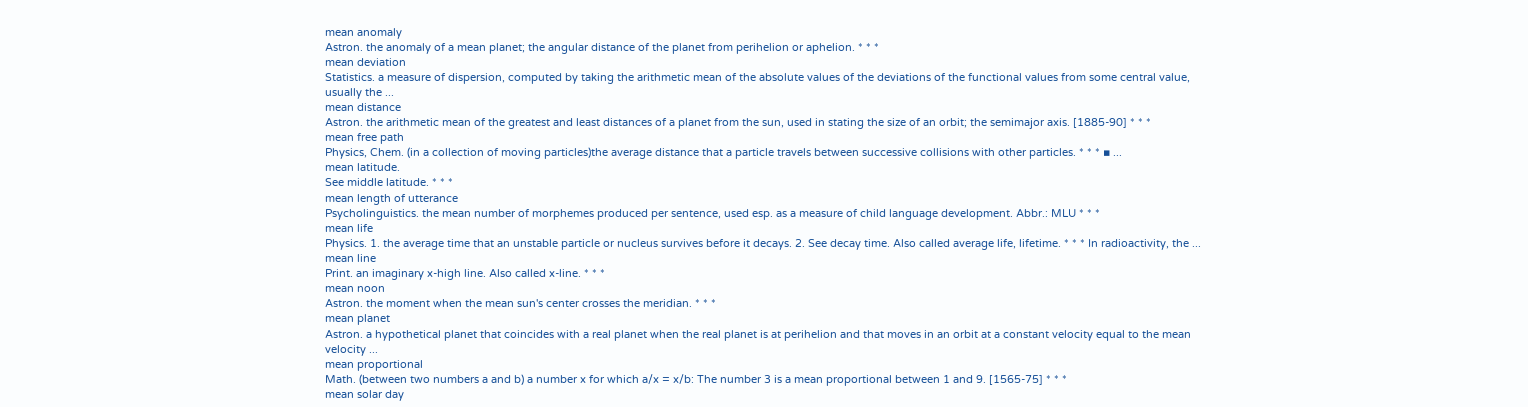mean anomaly
Astron. the anomaly of a mean planet; the angular distance of the planet from perihelion or aphelion. * * *
mean deviation
Statistics. a measure of dispersion, computed by taking the arithmetic mean of the absolute values of the deviations of the functional values from some central value, usually the ...
mean distance
Astron. the arithmetic mean of the greatest and least distances of a planet from the sun, used in stating the size of an orbit; the semimajor axis. [1885-90] * * *
mean free path
Physics, Chem. (in a collection of moving particles)the average distance that a particle travels between successive collisions with other particles. * * * ▪ ...
mean latitude.
See middle latitude. * * *
mean length of utterance
Psycholinguistics. the mean number of morphemes produced per sentence, used esp. as a measure of child language development. Abbr.: MLU * * *
mean life
Physics. 1. the average time that an unstable particle or nucleus survives before it decays. 2. See decay time. Also called average life, lifetime. * * * In radioactivity, the ...
mean line
Print. an imaginary x-high line. Also called x-line. * * *
mean noon
Astron. the moment when the mean sun's center crosses the meridian. * * *
mean planet
Astron. a hypothetical planet that coincides with a real planet when the real planet is at perihelion and that moves in an orbit at a constant velocity equal to the mean velocity ...
mean proportional
Math. (between two numbers a and b) a number x for which a/x = x/b: The number 3 is a mean proportional between 1 and 9. [1565-75] * * *
mean solar day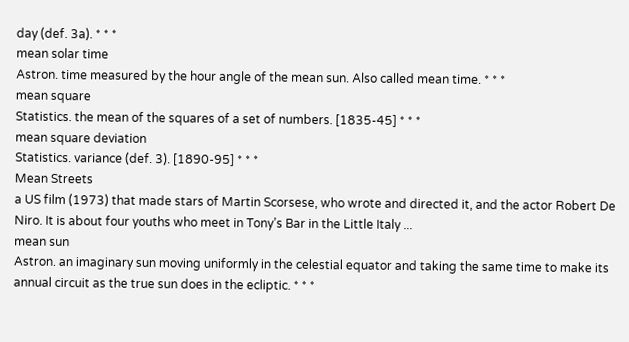day (def. 3a). * * *
mean solar time
Astron. time measured by the hour angle of the mean sun. Also called mean time. * * *
mean square
Statistics. the mean of the squares of a set of numbers. [1835-45] * * *
mean square deviation
Statistics. variance (def. 3). [1890-95] * * *
Mean Streets
a US film (1973) that made stars of Martin Scorsese, who wrote and directed it, and the actor Robert De Niro. It is about four youths who meet in Tony’s Bar in the Little Italy ...
mean sun
Astron. an imaginary sun moving uniformly in the celestial equator and taking the same time to make its annual circuit as the true sun does in the ecliptic. * * *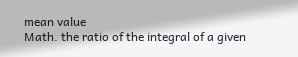mean value
Math. the ratio of the integral of a given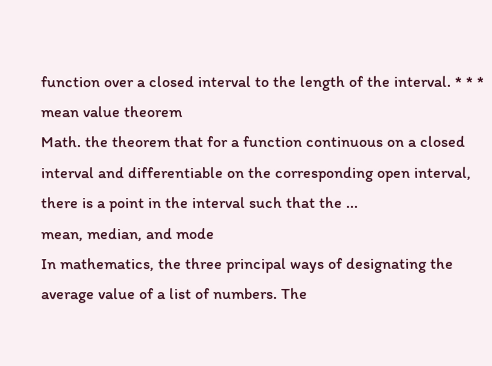function over a closed interval to the length of the interval. * * *
mean value theorem
Math. the theorem that for a function continuous on a closed interval and differentiable on the corresponding open interval, there is a point in the interval such that the ...
mean, median, and mode
In mathematics, the three principal ways of designating the average value of a list of numbers. The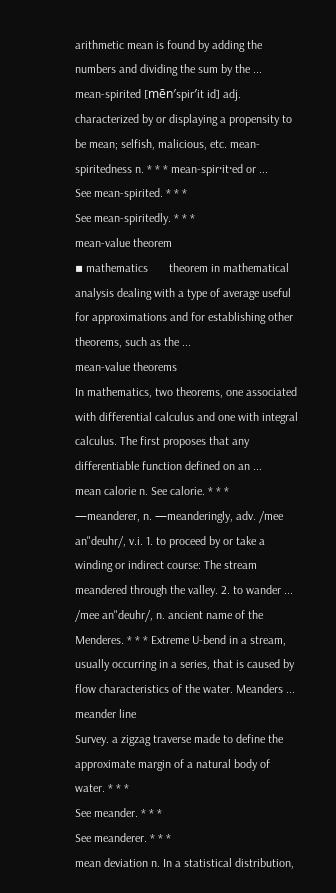arithmetic mean is found by adding the numbers and dividing the sum by the ...
mean-spirited [mēn′spir′it id] adj. characterized by or displaying a propensity to be mean; selfish, malicious, etc. mean-spiritedness n. * * * mean-spir·it·ed or ...
See mean-spirited. * * *
See mean-spiritedly. * * *
mean-value theorem
▪ mathematics       theorem in mathematical analysis dealing with a type of average useful for approximations and for establishing other theorems, such as the ...
mean-value theorems
In mathematics, two theorems, one associated with differential calculus and one with integral calculus. The first proposes that any differentiable function defined on an ...
mean calorie n. See calorie. * * *
—meanderer, n. —meanderingly, adv. /mee an"deuhr/, v.i. 1. to proceed by or take a winding or indirect course: The stream meandered through the valley. 2. to wander ...
/mee an"deuhr/, n. ancient name of the Menderes. * * * Extreme U-bend in a stream, usually occurring in a series, that is caused by flow characteristics of the water. Meanders ...
meander line
Survey. a zigzag traverse made to define the approximate margin of a natural body of water. * * *
See meander. * * *
See meanderer. * * *
mean deviation n. In a statistical distribution,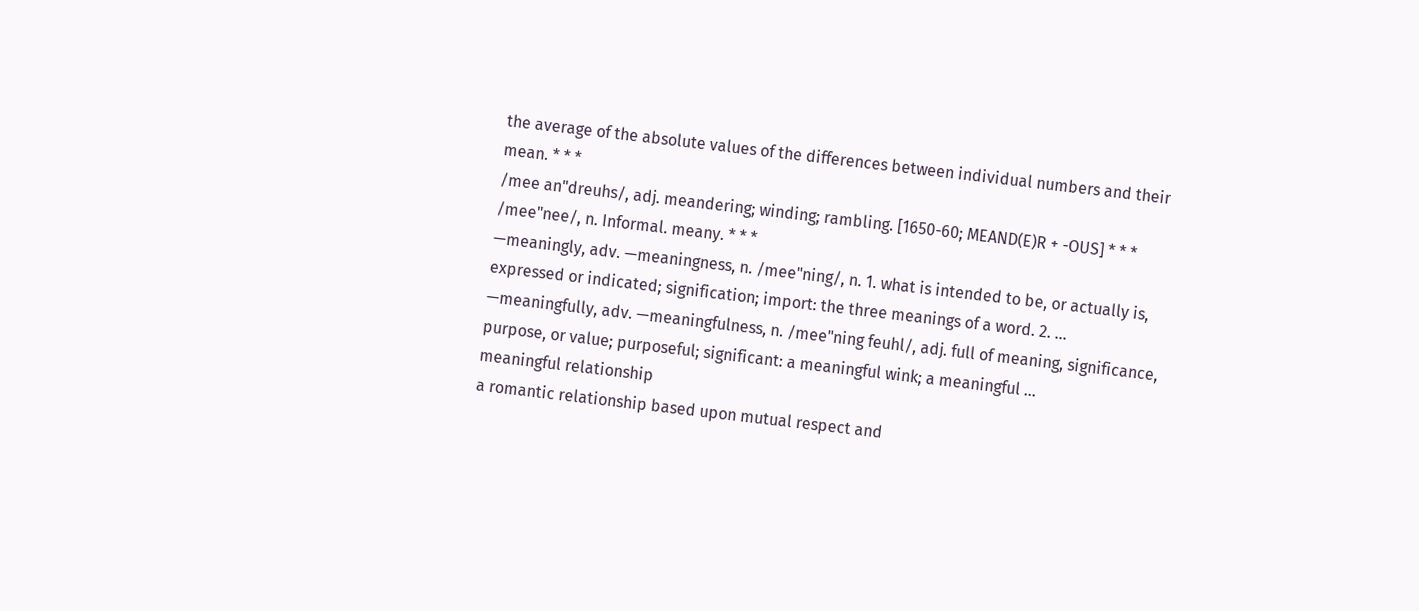the average of the absolute values of the differences between individual numbers and their mean. * * *
/mee an"dreuhs/, adj. meandering; winding; rambling. [1650-60; MEAND(E)R + -OUS] * * *
/mee"nee/, n. Informal. meany. * * *
—meaningly, adv. —meaningness, n. /mee"ning/, n. 1. what is intended to be, or actually is, expressed or indicated; signification; import: the three meanings of a word. 2. ...
—meaningfully, adv. —meaningfulness, n. /mee"ning feuhl/, adj. full of meaning, significance, purpose, or value; purposeful; significant: a meaningful wink; a meaningful ...
meaningful relationship
a romantic relationship based upon mutual respect and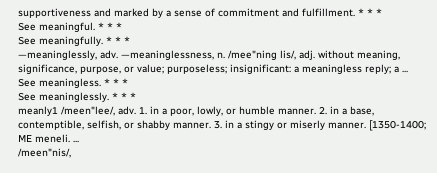supportiveness and marked by a sense of commitment and fulfillment. * * *
See meaningful. * * *
See meaningfully. * * *
—meaninglessly, adv. —meaninglessness, n. /mee"ning lis/, adj. without meaning, significance, purpose, or value; purposeless; insignificant: a meaningless reply; a ...
See meaningless. * * *
See meaninglessly. * * *
meanly1 /meen"lee/, adv. 1. in a poor, lowly, or humble manner. 2. in a base, contemptible, selfish, or shabby manner. 3. in a stingy or miserly manner. [1350-1400; ME meneli. ...
/meen"nis/,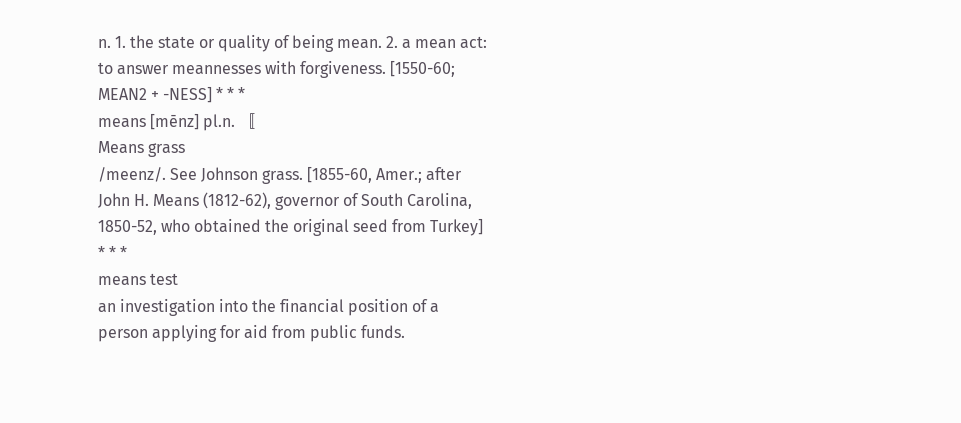n. 1. the state or quality of being mean. 2. a mean act: to answer meannesses with forgiveness. [1550-60; MEAN2 + -NESS] * * *
means [mēnz] pl.n. 〚
Means grass
/meenz/. See Johnson grass. [1855-60, Amer.; after John H. Means (1812-62), governor of South Carolina, 1850-52, who obtained the original seed from Turkey] * * *
means test
an investigation into the financial position of a person applying for aid from public funds.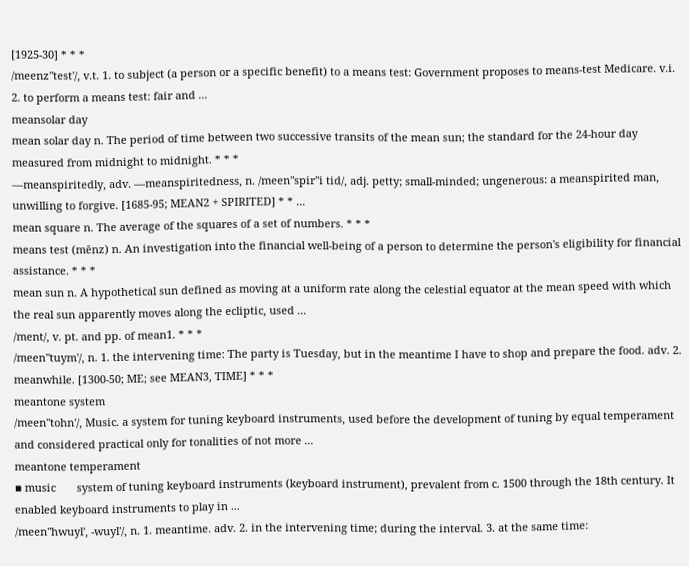[1925-30] * * *
/meenz"test'/, v.t. 1. to subject (a person or a specific benefit) to a means test: Government proposes to means-test Medicare. v.i. 2. to perform a means test: fair and ...
meansolar day
mean solar day n. The period of time between two successive transits of the mean sun; the standard for the 24-hour day measured from midnight to midnight. * * *
—meanspiritedly, adv. —meanspiritedness, n. /meen"spir"i tid/, adj. petty; small-minded; ungenerous: a meanspirited man, unwilling to forgive. [1685-95; MEAN2 + SPIRITED] * * ...
mean square n. The average of the squares of a set of numbers. * * *
means test (mēnz) n. An investigation into the financial well-being of a person to determine the person's eligibility for financial assistance. * * *
mean sun n. A hypothetical sun defined as moving at a uniform rate along the celestial equator at the mean speed with which the real sun apparently moves along the ecliptic, used ...
/ment/, v. pt. and pp. of mean1. * * *
/meen"tuym'/, n. 1. the intervening time: The party is Tuesday, but in the meantime I have to shop and prepare the food. adv. 2. meanwhile. [1300-50; ME; see MEAN3, TIME] * * *
meantone system
/meen"tohn'/, Music. a system for tuning keyboard instruments, used before the development of tuning by equal temperament and considered practical only for tonalities of not more ...
meantone temperament
▪ music       system of tuning keyboard instruments (keyboard instrument), prevalent from c. 1500 through the 18th century. It enabled keyboard instruments to play in ...
/meen"hwuyl', -wuyl'/, n. 1. meantime. adv. 2. in the intervening time; during the interval. 3. at the same time: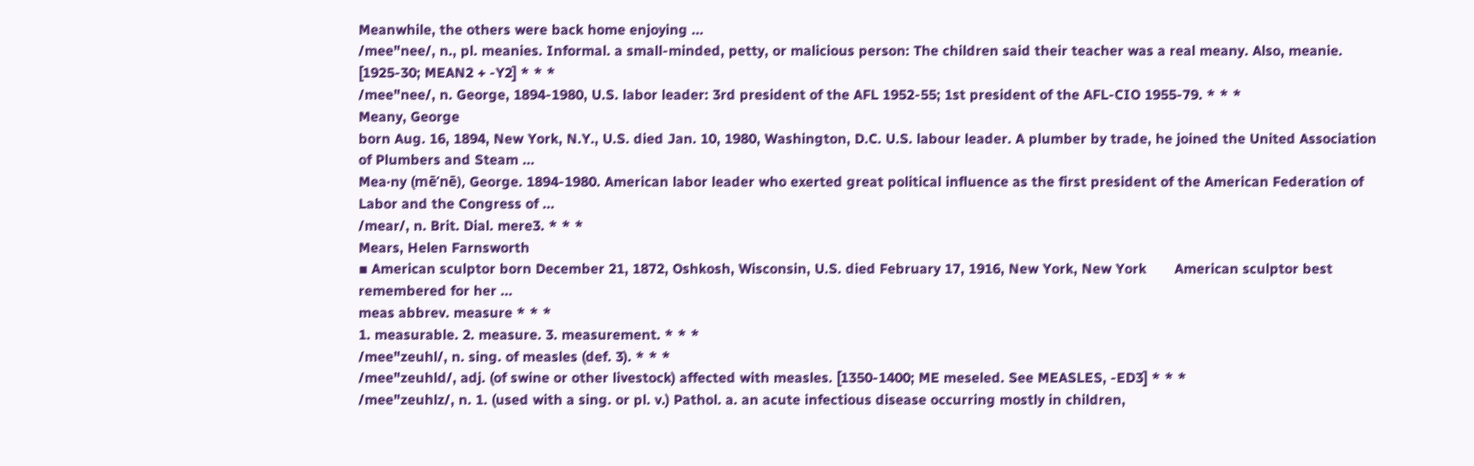Meanwhile, the others were back home enjoying ...
/mee"nee/, n., pl. meanies. Informal. a small-minded, petty, or malicious person: The children said their teacher was a real meany. Also, meanie. [1925-30; MEAN2 + -Y2] * * *
/mee"nee/, n. George, 1894-1980, U.S. labor leader: 3rd president of the AFL 1952-55; 1st president of the AFL-CIO 1955-79. * * *
Meany, George
born Aug. 16, 1894, New York, N.Y., U.S. died Jan. 10, 1980, Washington, D.C. U.S. labour leader. A plumber by trade, he joined the United Association of Plumbers and Steam ...
Mea·ny (mēʹnē), George. 1894-1980. American labor leader who exerted great political influence as the first president of the American Federation of Labor and the Congress of ...
/mear/, n. Brit. Dial. mere3. * * *
Mears, Helen Farnsworth
▪ American sculptor born December 21, 1872, Oshkosh, Wisconsin, U.S. died February 17, 1916, New York, New York       American sculptor best remembered for her ...
meas abbrev. measure * * *
1. measurable. 2. measure. 3. measurement. * * *
/mee"zeuhl/, n. sing. of measles (def. 3). * * *
/mee"zeuhld/, adj. (of swine or other livestock) affected with measles. [1350-1400; ME meseled. See MEASLES, -ED3] * * *
/mee"zeuhlz/, n. 1. (used with a sing. or pl. v.) Pathol. a. an acute infectious disease occurring mostly in children,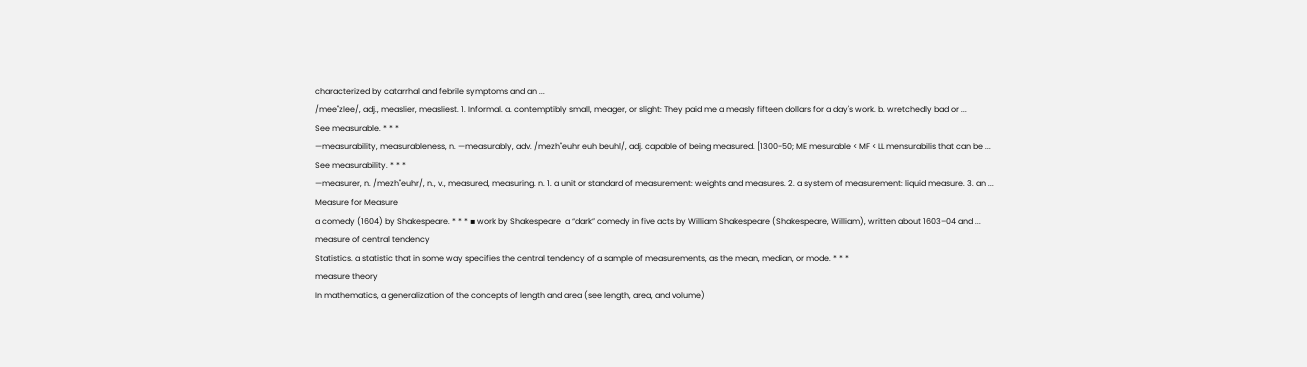characterized by catarrhal and febrile symptoms and an ...
/mee"zlee/, adj., measlier, measliest. 1. Informal. a. contemptibly small, meager, or slight: They paid me a measly fifteen dollars for a day's work. b. wretchedly bad or ...
See measurable. * * *
—measurability, measurableness, n. —measurably, adv. /mezh"euhr euh beuhl/, adj. capable of being measured. [1300-50; ME mesurable < MF < LL mensurabilis that can be ...
See measurability. * * *
—measurer, n. /mezh"euhr/, n., v., measured, measuring. n. 1. a unit or standard of measurement: weights and measures. 2. a system of measurement: liquid measure. 3. an ...
Measure for Measure
a comedy (1604) by Shakespeare. * * * ▪ work by Shakespeare  a “dark” comedy in five acts by William Shakespeare (Shakespeare, William), written about 1603–04 and ...
measure of central tendency
Statistics. a statistic that in some way specifies the central tendency of a sample of measurements, as the mean, median, or mode. * * *
measure theory
In mathematics, a generalization of the concepts of length and area (see length, area, and volume)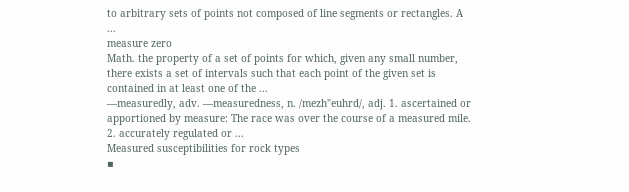to arbitrary sets of points not composed of line segments or rectangles. A ...
measure zero
Math. the property of a set of points for which, given any small number, there exists a set of intervals such that each point of the given set is contained in at least one of the ...
—measuredly, adv. —measuredness, n. /mezh"euhrd/, adj. 1. ascertained or apportioned by measure: The race was over the course of a measured mile. 2. accurately regulated or ...
Measured susceptibilities for rock types
▪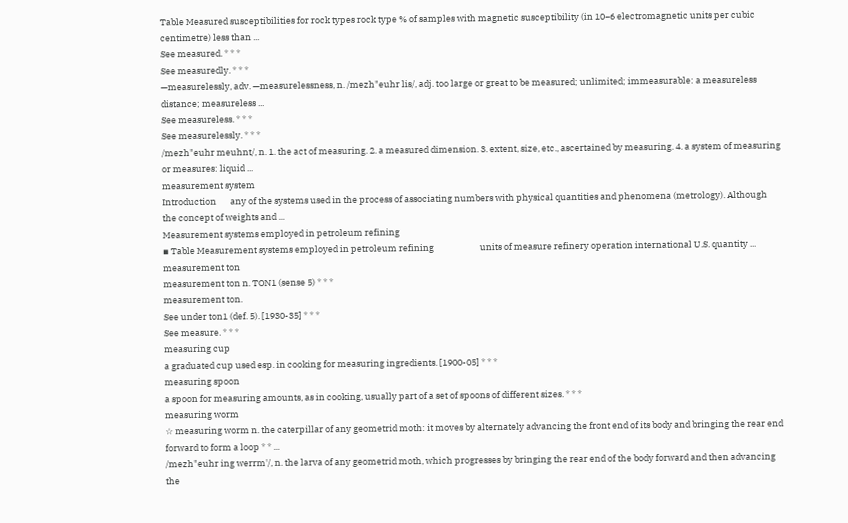Table Measured susceptibilities for rock types rock type % of samples with magnetic susceptibility (in 10−6 electromagnetic units per cubic centimetre) less than ...
See measured. * * *
See measuredly. * * *
—measurelessly, adv. —measurelessness, n. /mezh"euhr lis/, adj. too large or great to be measured; unlimited; immeasurable: a measureless distance; measureless ...
See measureless. * * *
See measurelessly. * * *
/mezh"euhr meuhnt/, n. 1. the act of measuring. 2. a measured dimension. 3. extent, size, etc., ascertained by measuring. 4. a system of measuring or measures: liquid ...
measurement system
Introduction       any of the systems used in the process of associating numbers with physical quantities and phenomena (metrology). Although the concept of weights and ...
Measurement systems employed in petroleum refining
▪ Table Measurement systems employed in petroleum refining                       units of measure refinery operation international U.S. quantity ...
measurement ton
measurement ton n. TON1 (sense 5) * * *
measurement ton.
See under ton1 (def. 5). [1930-35] * * *
See measure. * * *
measuring cup
a graduated cup used esp. in cooking for measuring ingredients. [1900-05] * * *
measuring spoon
a spoon for measuring amounts, as in cooking, usually part of a set of spoons of different sizes. * * *
measuring worm
☆ measuring worm n. the caterpillar of any geometrid moth: it moves by alternately advancing the front end of its body and bringing the rear end forward to form a loop * * ...
/mezh"euhr ing werrm'/, n. the larva of any geometrid moth, which progresses by bringing the rear end of the body forward and then advancing the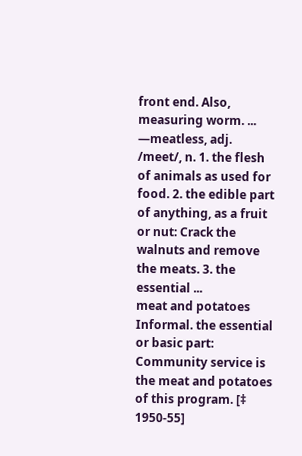front end. Also, measuring worm. ...
—meatless, adj. /meet/, n. 1. the flesh of animals as used for food. 2. the edible part of anything, as a fruit or nut: Crack the walnuts and remove the meats. 3. the essential ...
meat and potatoes
Informal. the essential or basic part: Community service is the meat and potatoes of this program. [‡ 1950-55]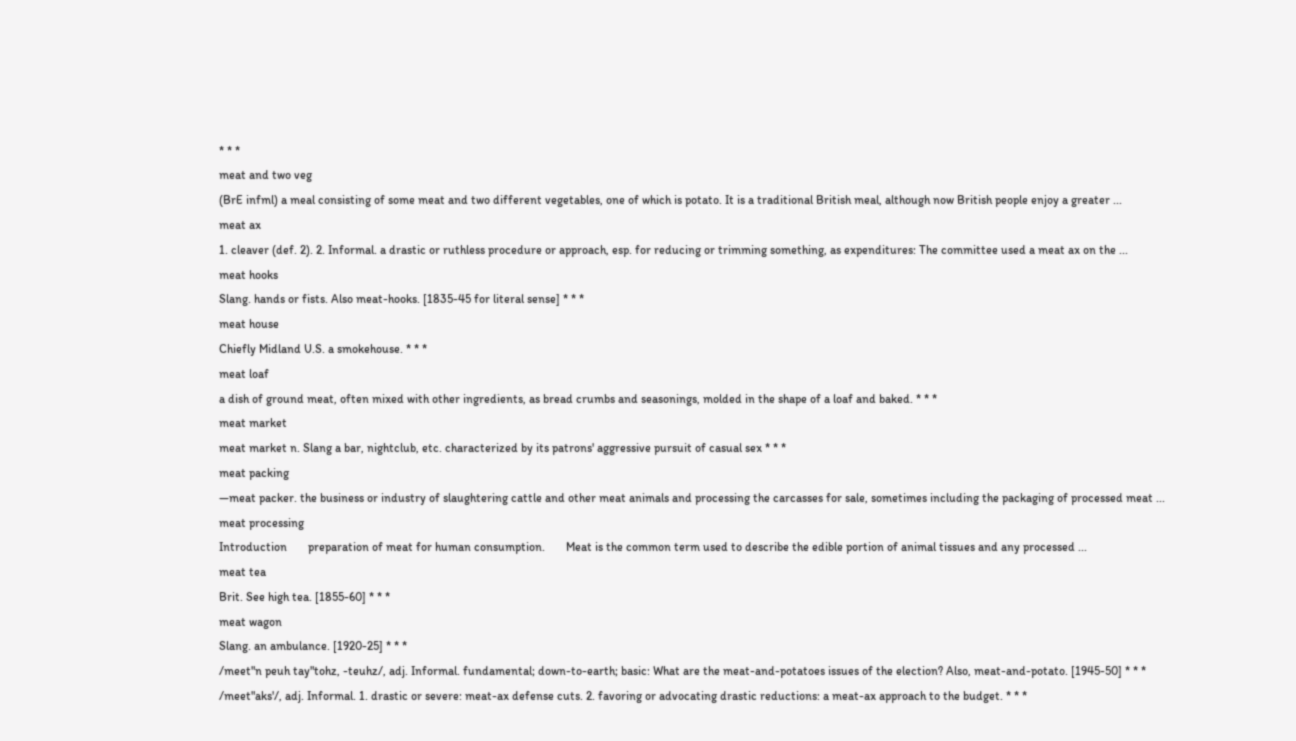* * *
meat and two veg
(BrE infml) a meal consisting of some meat and two different vegetables, one of which is potato. It is a traditional British meal, although now British people enjoy a greater ...
meat ax
1. cleaver (def. 2). 2. Informal. a drastic or ruthless procedure or approach, esp. for reducing or trimming something, as expenditures: The committee used a meat ax on the ...
meat hooks
Slang. hands or fists. Also meat-hooks. [1835-45 for literal sense] * * *
meat house
Chiefly Midland U.S. a smokehouse. * * *
meat loaf
a dish of ground meat, often mixed with other ingredients, as bread crumbs and seasonings, molded in the shape of a loaf and baked. * * *
meat market
meat market n. Slang a bar, nightclub, etc. characterized by its patrons' aggressive pursuit of casual sex * * *
meat packing
—meat packer. the business or industry of slaughtering cattle and other meat animals and processing the carcasses for sale, sometimes including the packaging of processed meat ...
meat processing
Introduction       preparation of meat for human consumption.       Meat is the common term used to describe the edible portion of animal tissues and any processed ...
meat tea
Brit. See high tea. [1855-60] * * *
meat wagon
Slang. an ambulance. [1920-25] * * *
/meet"n peuh tay"tohz, -teuhz/, adj. Informal. fundamental; down-to-earth; basic: What are the meat-and-potatoes issues of the election? Also, meat-and-potato. [1945-50] * * *
/meet"aks'/, adj. Informal. 1. drastic or severe: meat-ax defense cuts. 2. favoring or advocating drastic reductions: a meat-ax approach to the budget. * * *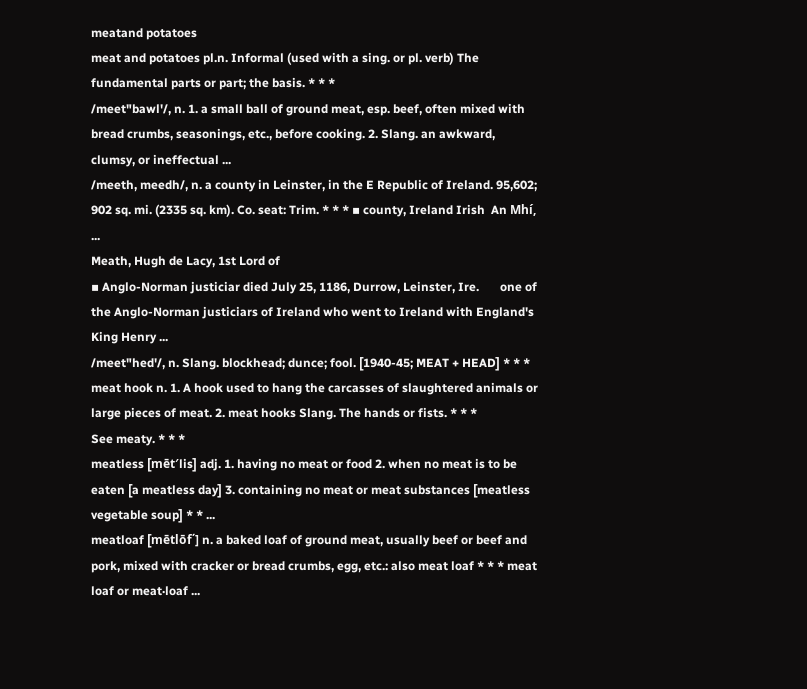meatand potatoes
meat and potatoes pl.n. Informal (used with a sing. or pl. verb) The fundamental parts or part; the basis. * * *
/meet"bawl'/, n. 1. a small ball of ground meat, esp. beef, often mixed with bread crumbs, seasonings, etc., before cooking. 2. Slang. an awkward, clumsy, or ineffectual ...
/meeth, meedh/, n. a county in Leinster, in the E Republic of Ireland. 95,602; 902 sq. mi. (2335 sq. km). Co. seat: Trim. * * * ▪ county, Ireland Irish  An Mhí, ...
Meath, Hugh de Lacy, 1st Lord of
▪ Anglo-Norman justiciar died July 25, 1186, Durrow, Leinster, Ire.       one of the Anglo-Norman justiciars of Ireland who went to Ireland with England's King Henry ...
/meet"hed'/, n. Slang. blockhead; dunce; fool. [1940-45; MEAT + HEAD] * * *
meat hook n. 1. A hook used to hang the carcasses of slaughtered animals or large pieces of meat. 2. meat hooks Slang. The hands or fists. * * *
See meaty. * * *
meatless [mēt′lis] adj. 1. having no meat or food 2. when no meat is to be eaten [a meatless day] 3. containing no meat or meat substances [meatless vegetable soup] * * ...
meatloaf [mētlōf΄] n. a baked loaf of ground meat, usually beef or beef and pork, mixed with cracker or bread crumbs, egg, etc.: also meat loaf * * * meat loaf or meat·loaf ...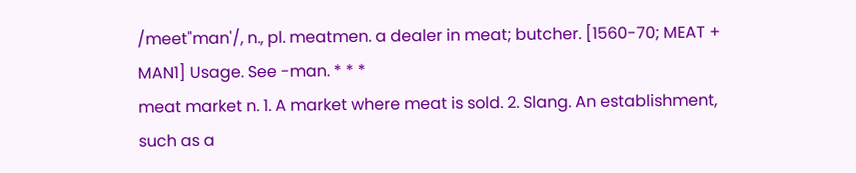/meet"man'/, n., pl. meatmen. a dealer in meat; butcher. [1560-70; MEAT + MAN1] Usage. See -man. * * *
meat market n. 1. A market where meat is sold. 2. Slang. An establishment, such as a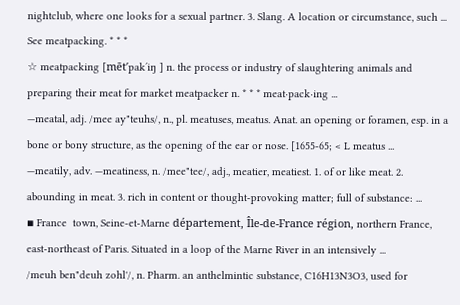nightclub, where one looks for a sexual partner. 3. Slang. A location or circumstance, such ...
See meatpacking. * * *
☆ meatpacking [mēt′pak΄iŋ ] n. the process or industry of slaughtering animals and preparing their meat for market meatpacker n. * * * meat·pack·ing ...
—meatal, adj. /mee ay"teuhs/, n., pl. meatuses, meatus. Anat. an opening or foramen, esp. in a bone or bony structure, as the opening of the ear or nose. [1655-65; < L meatus ...
—meatily, adv. —meatiness, n. /mee"tee/, adj., meatier, meatiest. 1. of or like meat. 2. abounding in meat. 3. rich in content or thought-provoking matter; full of substance: ...
▪ France  town, Seine-et-Marne département, Île-de-France région, northern France, east-northeast of Paris. Situated in a loop of the Marne River in an intensively ...
/meuh ben"deuh zohl'/, n. Pharm. an anthelmintic substance, C16H13N3O3, used for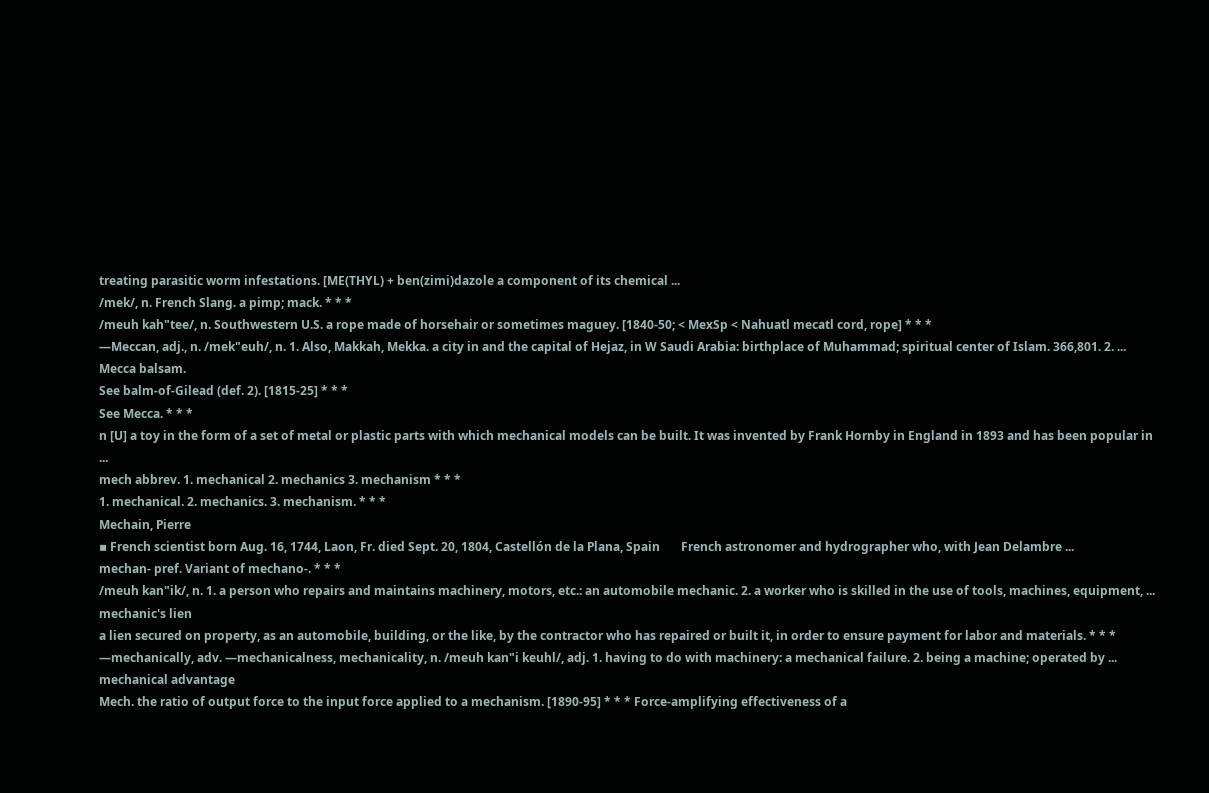treating parasitic worm infestations. [ME(THYL) + ben(zimi)dazole a component of its chemical ...
/mek/, n. French Slang. a pimp; mack. * * *
/meuh kah"tee/, n. Southwestern U.S. a rope made of horsehair or sometimes maguey. [1840-50; < MexSp < Nahuatl mecatl cord, rope] * * *
—Meccan, adj., n. /mek"euh/, n. 1. Also, Makkah, Mekka. a city in and the capital of Hejaz, in W Saudi Arabia: birthplace of Muhammad; spiritual center of Islam. 366,801. 2. ...
Mecca balsam.
See balm-of-Gilead (def. 2). [1815-25] * * *
See Mecca. * * *
n [U] a toy in the form of a set of metal or plastic parts with which mechanical models can be built. It was invented by Frank Hornby in England in 1893 and has been popular in ...
mech abbrev. 1. mechanical 2. mechanics 3. mechanism * * *
1. mechanical. 2. mechanics. 3. mechanism. * * *
Mechain, Pierre
▪ French scientist born Aug. 16, 1744, Laon, Fr. died Sept. 20, 1804, Castellón de la Plana, Spain       French astronomer and hydrographer who, with Jean Delambre ...
mechan- pref. Variant of mechano-. * * *
/meuh kan"ik/, n. 1. a person who repairs and maintains machinery, motors, etc.: an automobile mechanic. 2. a worker who is skilled in the use of tools, machines, equipment, ...
mechanic's lien
a lien secured on property, as an automobile, building, or the like, by the contractor who has repaired or built it, in order to ensure payment for labor and materials. * * *
—mechanically, adv. —mechanicalness, mechanicality, n. /meuh kan"i keuhl/, adj. 1. having to do with machinery: a mechanical failure. 2. being a machine; operated by ...
mechanical advantage
Mech. the ratio of output force to the input force applied to a mechanism. [1890-95] * * * Force-amplifying effectiveness of a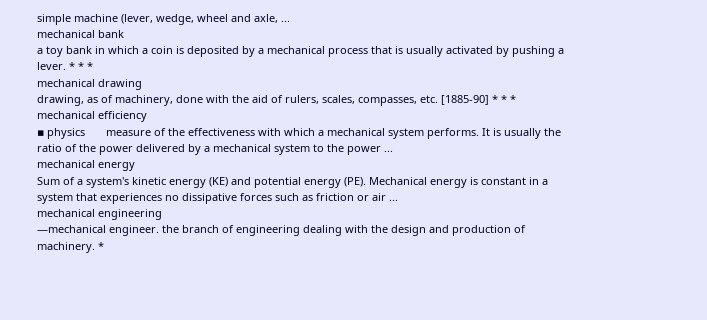simple machine (lever, wedge, wheel and axle, ...
mechanical bank
a toy bank in which a coin is deposited by a mechanical process that is usually activated by pushing a lever. * * *
mechanical drawing
drawing, as of machinery, done with the aid of rulers, scales, compasses, etc. [1885-90] * * *
mechanical efficiency
▪ physics       measure of the effectiveness with which a mechanical system performs. It is usually the ratio of the power delivered by a mechanical system to the power ...
mechanical energy
Sum of a system's kinetic energy (KE) and potential energy (PE). Mechanical energy is constant in a system that experiences no dissipative forces such as friction or air ...
mechanical engineering
—mechanical engineer. the branch of engineering dealing with the design and production of machinery. *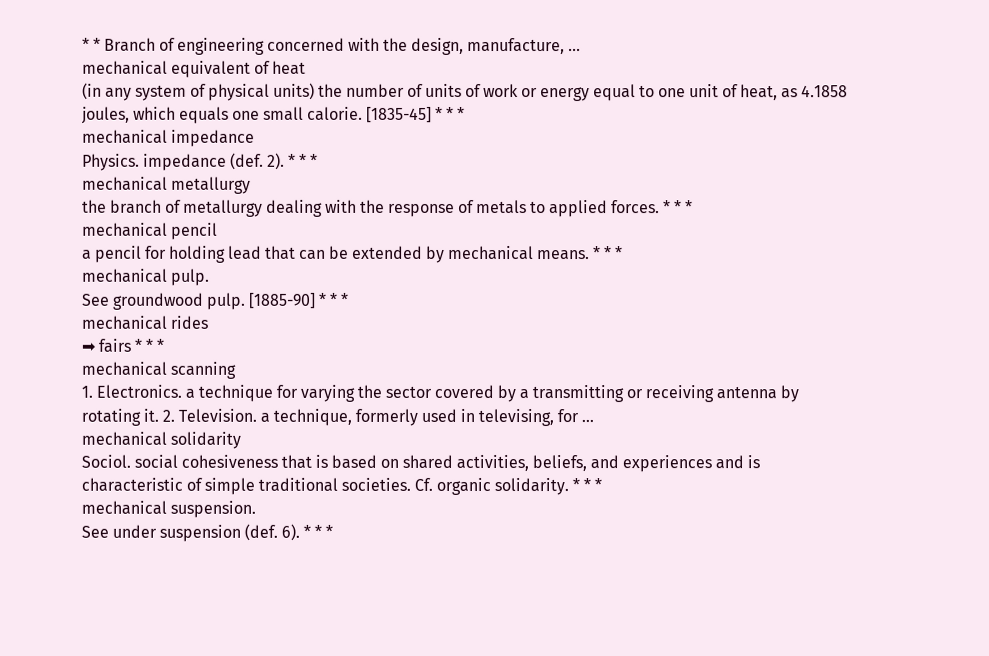* * Branch of engineering concerned with the design, manufacture, ...
mechanical equivalent of heat
(in any system of physical units) the number of units of work or energy equal to one unit of heat, as 4.1858 joules, which equals one small calorie. [1835-45] * * *
mechanical impedance
Physics. impedance (def. 2). * * *
mechanical metallurgy
the branch of metallurgy dealing with the response of metals to applied forces. * * *
mechanical pencil
a pencil for holding lead that can be extended by mechanical means. * * *
mechanical pulp.
See groundwood pulp. [1885-90] * * *
mechanical rides
➡ fairs * * *
mechanical scanning
1. Electronics. a technique for varying the sector covered by a transmitting or receiving antenna by rotating it. 2. Television. a technique, formerly used in televising, for ...
mechanical solidarity
Sociol. social cohesiveness that is based on shared activities, beliefs, and experiences and is characteristic of simple traditional societies. Cf. organic solidarity. * * *
mechanical suspension.
See under suspension (def. 6). * * *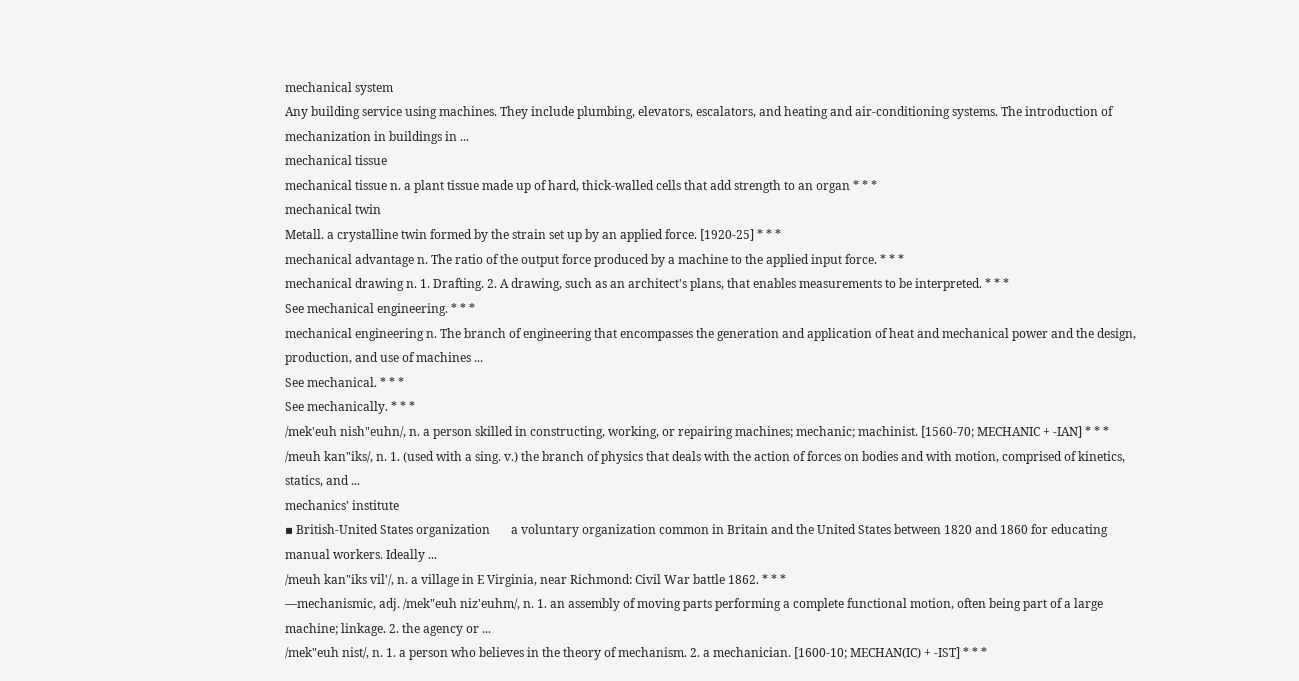mechanical system
Any building service using machines. They include plumbing, elevators, escalators, and heating and air-conditioning systems. The introduction of mechanization in buildings in ...
mechanical tissue
mechanical tissue n. a plant tissue made up of hard, thick-walled cells that add strength to an organ * * *
mechanical twin
Metall. a crystalline twin formed by the strain set up by an applied force. [1920-25] * * *
mechanical advantage n. The ratio of the output force produced by a machine to the applied input force. * * *
mechanical drawing n. 1. Drafting. 2. A drawing, such as an architect's plans, that enables measurements to be interpreted. * * *
See mechanical engineering. * * *
mechanical engineering n. The branch of engineering that encompasses the generation and application of heat and mechanical power and the design, production, and use of machines ...
See mechanical. * * *
See mechanically. * * *
/mek'euh nish"euhn/, n. a person skilled in constructing, working, or repairing machines; mechanic; machinist. [1560-70; MECHANIC + -IAN] * * *
/meuh kan"iks/, n. 1. (used with a sing. v.) the branch of physics that deals with the action of forces on bodies and with motion, comprised of kinetics, statics, and ...
mechanics' institute
▪ British-United States organization       a voluntary organization common in Britain and the United States between 1820 and 1860 for educating manual workers. Ideally ...
/meuh kan"iks vil'/, n. a village in E Virginia, near Richmond: Civil War battle 1862. * * *
—mechanismic, adj. /mek"euh niz'euhm/, n. 1. an assembly of moving parts performing a complete functional motion, often being part of a large machine; linkage. 2. the agency or ...
/mek"euh nist/, n. 1. a person who believes in the theory of mechanism. 2. a mechanician. [1600-10; MECHAN(IC) + -IST] * * *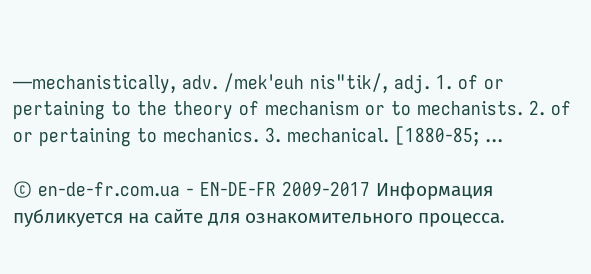—mechanistically, adv. /mek'euh nis"tik/, adj. 1. of or pertaining to the theory of mechanism or to mechanists. 2. of or pertaining to mechanics. 3. mechanical. [1880-85; ...

© en-de-fr.com.ua - EN-DE-FR 2009-2017 Информация публикуется на сайте для ознакомительного процесса.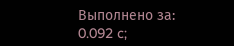Выполнено за: 0.092 c;